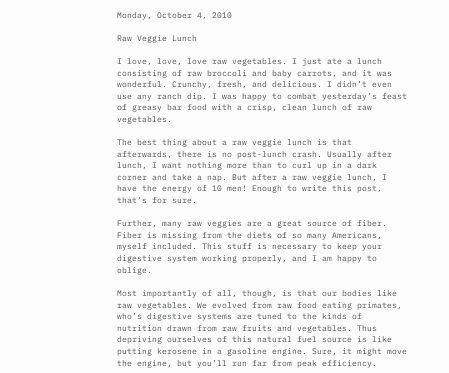Monday, October 4, 2010

Raw Veggie Lunch

I love, love, love raw vegetables. I just ate a lunch consisting of raw broccoli and baby carrots, and it was wonderful. Crunchy, fresh, and delicious. I didn’t even use any ranch dip. I was happy to combat yesterday’s feast of greasy bar food with a crisp, clean lunch of raw vegetables.

The best thing about a raw veggie lunch is that afterwards, there is no post-lunch crash. Usually after lunch, I want nothing more than to curl up in a dark corner and take a nap. But after a raw veggie lunch, I have the energy of 10 men! Enough to write this post, that’s for sure.

Further, many raw veggies are a great source of fiber. Fiber is missing from the diets of so many Americans, myself included. This stuff is necessary to keep your digestive system working properly, and I am happy to oblige.

Most importantly of all, though, is that our bodies like raw vegetables. We evolved from raw food eating primates, who’s digestive systems are tuned to the kinds of nutrition drawn from raw fruits and vegetables. Thus depriving ourselves of this natural fuel source is like putting kerosene in a gasoline engine. Sure, it might move the engine, but you’ll run far from peak efficiency.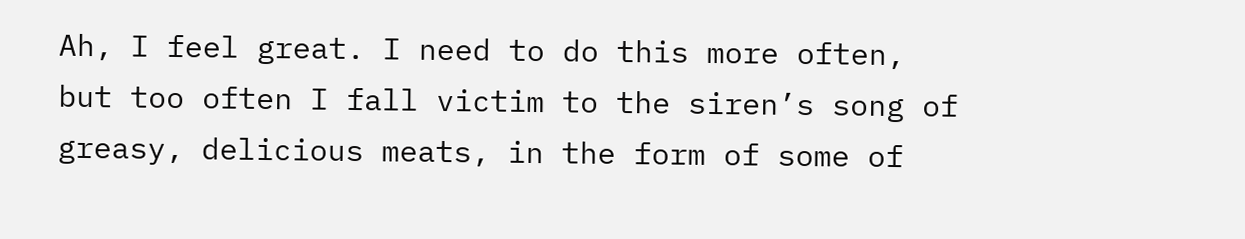Ah, I feel great. I need to do this more often, but too often I fall victim to the siren’s song of greasy, delicious meats, in the form of some of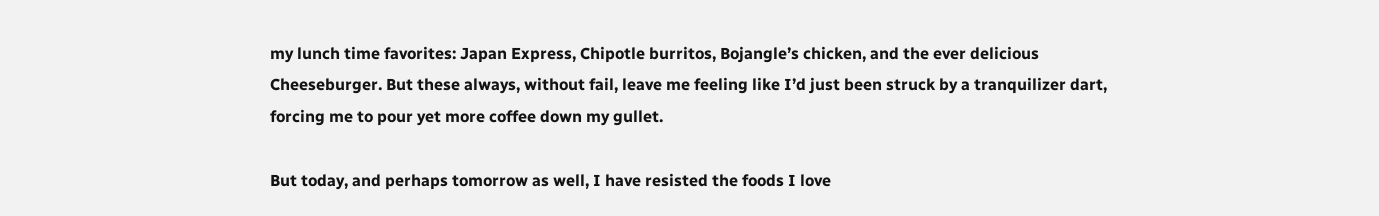my lunch time favorites: Japan Express, Chipotle burritos, Bojangle’s chicken, and the ever delicious Cheeseburger. But these always, without fail, leave me feeling like I’d just been struck by a tranquilizer dart, forcing me to pour yet more coffee down my gullet.

But today, and perhaps tomorrow as well, I have resisted the foods I love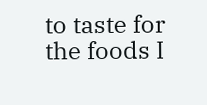to taste for the foods I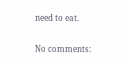need to eat.


No comments: